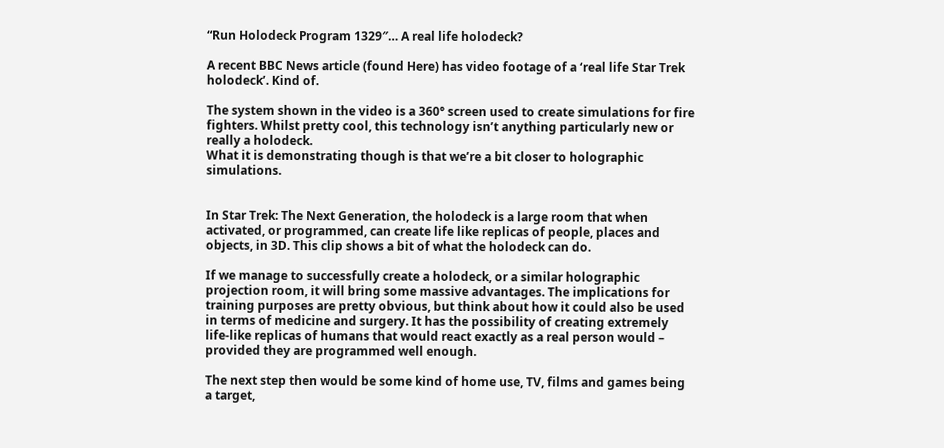“Run Holodeck Program 1329″… A real life holodeck?

A recent BBC News article (found Here) has video footage of a ‘real life Star Trek holodeck’. Kind of.

The system shown in the video is a 360° screen used to create simulations for fire fighters. Whilst pretty cool, this technology isn’t anything particularly new or really a holodeck.
What it is demonstrating though is that we’re a bit closer to holographic simulations.


In Star Trek: The Next Generation, the holodeck is a large room that when activated, or programmed, can create life like replicas of people, places and objects, in 3D. This clip shows a bit of what the holodeck can do.

If we manage to successfully create a holodeck, or a similar holographic projection room, it will bring some massive advantages. The implications for training purposes are pretty obvious, but think about how it could also be used in terms of medicine and surgery. It has the possibility of creating extremely life-like replicas of humans that would react exactly as a real person would – provided they are programmed well enough.

The next step then would be some kind of home use, TV, films and games being a target,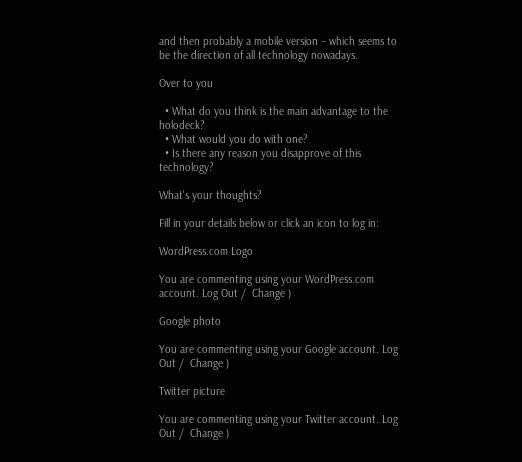and then probably a mobile version – which seems to be the direction of all technology nowadays.

Over to you

  • What do you think is the main advantage to the holodeck?
  • What would you do with one?
  • Is there any reason you disapprove of this technology?

What's your thoughts?

Fill in your details below or click an icon to log in:

WordPress.com Logo

You are commenting using your WordPress.com account. Log Out /  Change )

Google photo

You are commenting using your Google account. Log Out /  Change )

Twitter picture

You are commenting using your Twitter account. Log Out /  Change )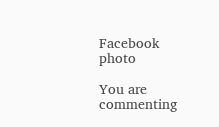Facebook photo

You are commenting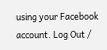using your Facebook account. Log Out /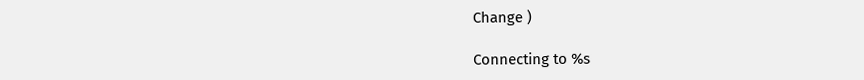Change )

Connecting to %s